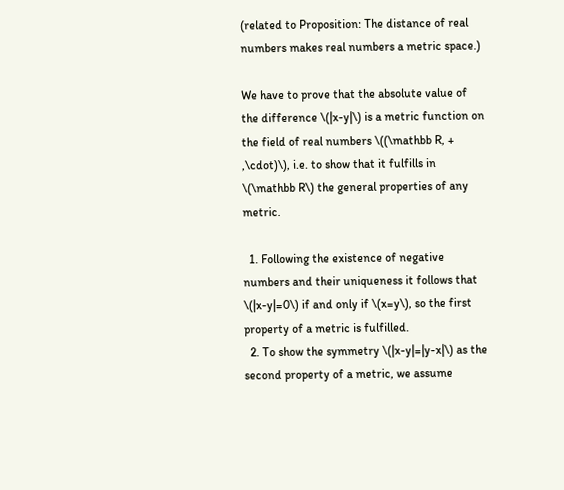(related to Proposition: The distance of real numbers makes real numbers a metric space.)

We have to prove that the absolute value of the difference \(|x-y|\) is a metric function on the field of real numbers \((\mathbb R, + ,\cdot)\), i.e. to show that it fulfills in \(\mathbb R\) the general properties of any metric.

  1. Following the existence of negative numbers and their uniqueness it follows that \(|x-y|=0\) if and only if \(x=y\), so the first property of a metric is fulfilled.
  2. To show the symmetry \(|x-y|=|y-x|\) as the second property of a metric, we assume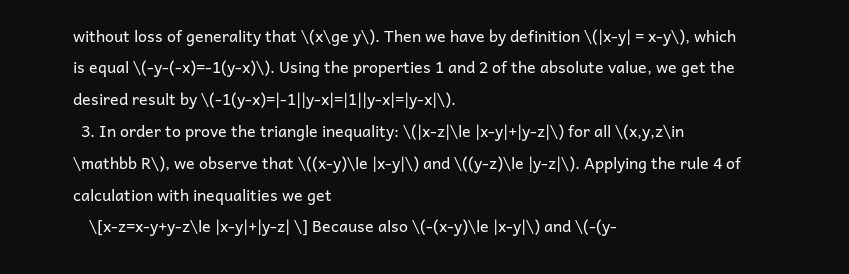without loss of generality that \(x\ge y\). Then we have by definition \(|x-y| = x-y\), which is equal \(-y-(-x)=-1(y-x)\). Using the properties 1 and 2 of the absolute value, we get the desired result by \(-1(y-x)=|-1||y-x|=|1||y-x|=|y-x|\).
  3. In order to prove the triangle inequality: \(|x-z|\le |x-y|+|y-z|\) for all \(x,y,z\in \mathbb R\), we observe that \((x-y)\le |x-y|\) and \((y-z)\le |y-z|\). Applying the rule 4 of calculation with inequalities we get
    \[x-z=x-y+y-z\le |x-y|+|y-z| \] Because also \(-(x-y)\le |x-y|\) and \(-(y-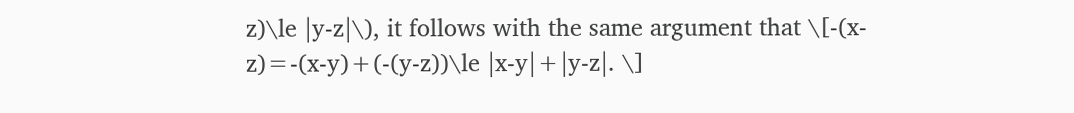z)\le |y-z|\), it follows with the same argument that \[-(x-z)=-(x-y)+(-(y-z))\le |x-y|+|y-z|. \]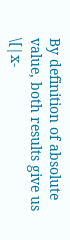By definition of absolute value, both results give us \[|x-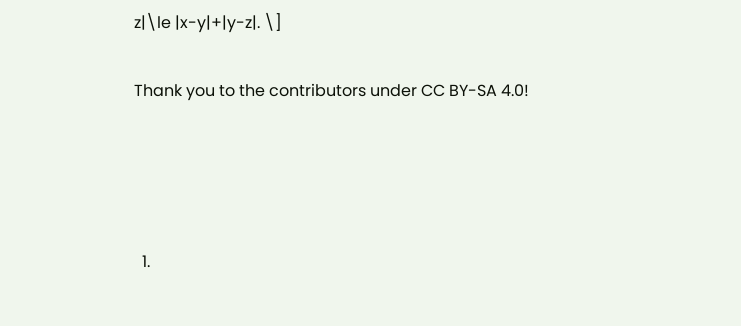z|\le |x-y|+|y-z|. \]

Thank you to the contributors under CC BY-SA 4.0!




  1.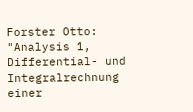Forster Otto: "Analysis 1, Differential- und Integralrechnung einer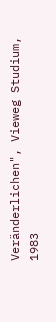Veränderlichen", Vieweg Studium, 1983